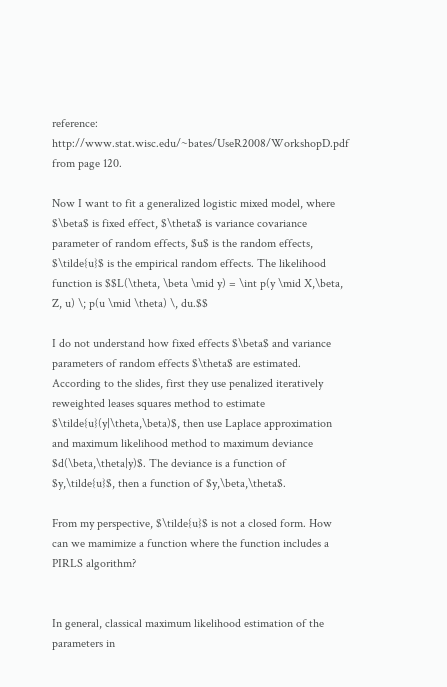reference: http://www.stat.wisc.edu/~bates/UseR2008/WorkshopD.pdf from page 120.

Now I want to fit a generalized logistic mixed model, where $\beta$ is fixed effect, $\theta$ is variance covariance parameter of random effects, $u$ is the random effects, $\tilde{u}$ is the empirical random effects. The likelihood function is $$L(\theta, \beta \mid y) = \int p(y \mid X,\beta, Z, u) \; p(u \mid \theta) \, du.$$

I do not understand how fixed effects $\beta$ and variance parameters of random effects $\theta$ are estimated. According to the slides, first they use penalized iteratively reweighted leases squares method to estimate $\tilde{u}(y|\theta,\beta)$, then use Laplace approximation and maximum likelihood method to maximum deviance $d(\beta,\theta|y)$. The deviance is a function of $y,\tilde{u}$, then a function of $y,\beta,\theta$.

From my perspective, $\tilde{u}$ is not a closed form. How can we mamimize a function where the function includes a PIRLS algorithm?


In general, classical maximum likelihood estimation of the parameters in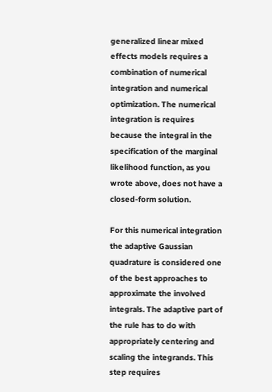generalized linear mixed effects models requires a combination of numerical integration and numerical optimization. The numerical integration is requires because the integral in the specification of the marginal likelihood function, as you wrote above, does not have a closed-form solution.

For this numerical integration the adaptive Gaussian quadrature is considered one of the best approaches to approximate the involved integrals. The adaptive part of the rule has to do with appropriately centering and scaling the integrands. This step requires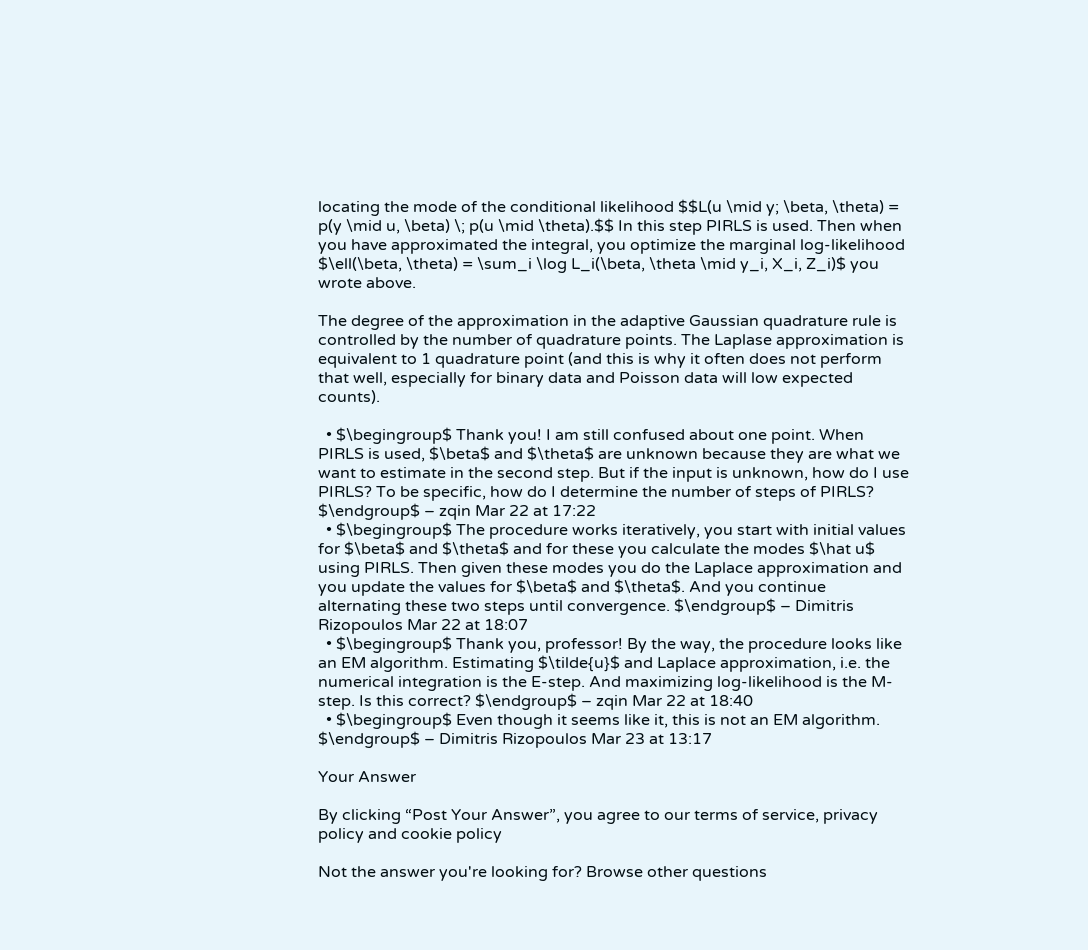locating the mode of the conditional likelihood $$L(u \mid y; \beta, \theta) = p(y \mid u, \beta) \; p(u \mid \theta).$$ In this step PIRLS is used. Then when you have approximated the integral, you optimize the marginal log-likelihood $\ell(\beta, \theta) = \sum_i \log L_i(\beta, \theta \mid y_i, X_i, Z_i)$ you wrote above.

The degree of the approximation in the adaptive Gaussian quadrature rule is controlled by the number of quadrature points. The Laplase approximation is equivalent to 1 quadrature point (and this is why it often does not perform that well, especially for binary data and Poisson data will low expected counts).

  • $\begingroup$ Thank you! I am still confused about one point. When PIRLS is used, $\beta$ and $\theta$ are unknown because they are what we want to estimate in the second step. But if the input is unknown, how do I use PIRLS? To be specific, how do I determine the number of steps of PIRLS? $\endgroup$ – zqin Mar 22 at 17:22
  • $\begingroup$ The procedure works iteratively, you start with initial values for $\beta$ and $\theta$ and for these you calculate the modes $\hat u$ using PIRLS. Then given these modes you do the Laplace approximation and you update the values for $\beta$ and $\theta$. And you continue alternating these two steps until convergence. $\endgroup$ – Dimitris Rizopoulos Mar 22 at 18:07
  • $\begingroup$ Thank you, professor! By the way, the procedure looks like an EM algorithm. Estimating $\tilde{u}$ and Laplace approximation, i.e. the numerical integration is the E-step. And maximizing log-likelihood is the M-step. Is this correct? $\endgroup$ – zqin Mar 22 at 18:40
  • $\begingroup$ Even though it seems like it, this is not an EM algorithm. $\endgroup$ – Dimitris Rizopoulos Mar 23 at 13:17

Your Answer

By clicking “Post Your Answer”, you agree to our terms of service, privacy policy and cookie policy

Not the answer you're looking for? Browse other questions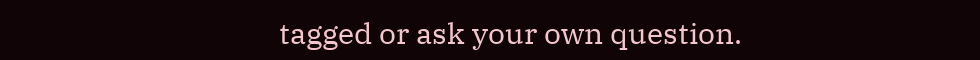tagged or ask your own question.